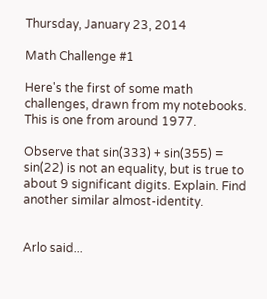Thursday, January 23, 2014

Math Challenge #1

Here's the first of some math challenges, drawn from my notebooks. This is one from around 1977.

Observe that sin(333) + sin(355) = sin(22) is not an equality, but is true to about 9 significant digits. Explain. Find another similar almost-identity.


Arlo said...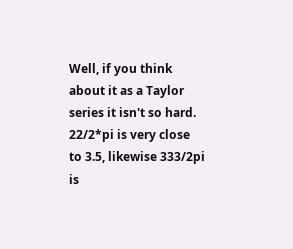Well, if you think about it as a Taylor series it isn't so hard. 22/2*pi is very close to 3.5, likewise 333/2pi is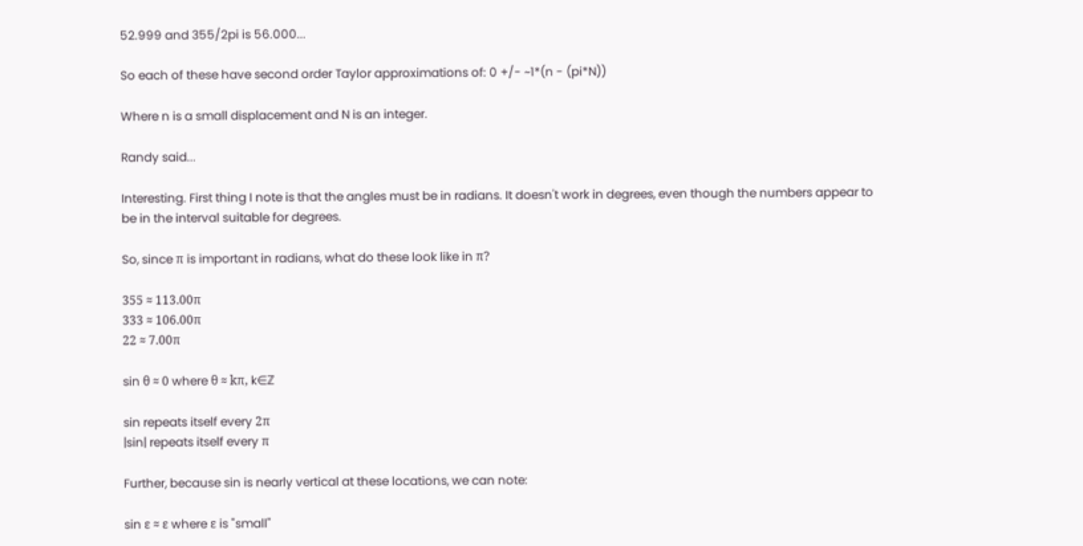52.999 and 355/2pi is 56.000...

So each of these have second order Taylor approximations of: 0 +/- ~1*(n - (pi*N))

Where n is a small displacement and N is an integer.

Randy said...

Interesting. First thing I note is that the angles must be in radians. It doesn't work in degrees, even though the numbers appear to be in the interval suitable for degrees.

So, since π is important in radians, what do these look like in π?

355 ≈ 113.00π
333 ≈ 106.00π
22 ≈ 7.00π

sin θ ≈ 0 where θ ≈ kπ, k∈ℤ

sin repeats itself every 2π
|sin| repeats itself every π

Further, because sin is nearly vertical at these locations, we can note:

sin ε ≈ ε where ε is "small"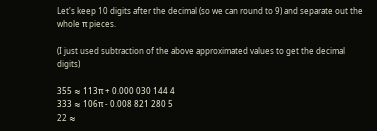Let's keep 10 digits after the decimal (so we can round to 9) and separate out the whole π pieces.

(I just used subtraction of the above approximated values to get the decimal digits)

355 ≈ 113π + 0.000 030 144 4
333 ≈ 106π - 0.008 821 280 5
22 ≈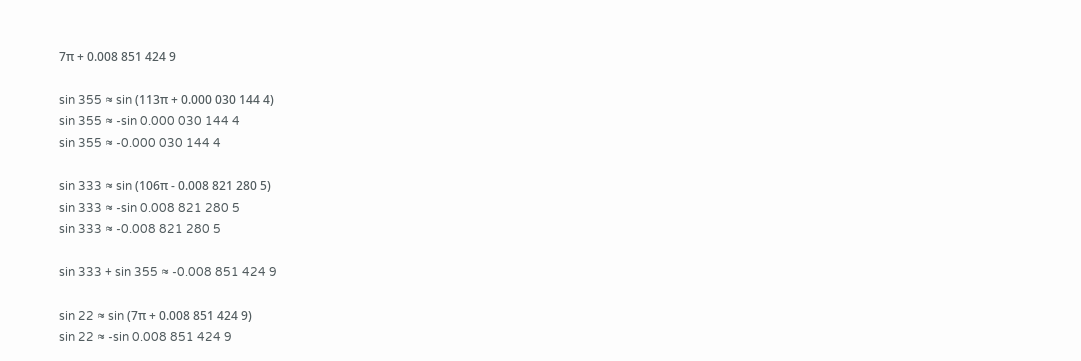7π + 0.008 851 424 9

sin 355 ≈ sin (113π + 0.000 030 144 4)
sin 355 ≈ -sin 0.000 030 144 4
sin 355 ≈ -0.000 030 144 4

sin 333 ≈ sin (106π - 0.008 821 280 5)
sin 333 ≈ -sin 0.008 821 280 5
sin 333 ≈ -0.008 821 280 5

sin 333 + sin 355 ≈ -0.008 851 424 9

sin 22 ≈ sin (7π + 0.008 851 424 9)
sin 22 ≈ -sin 0.008 851 424 9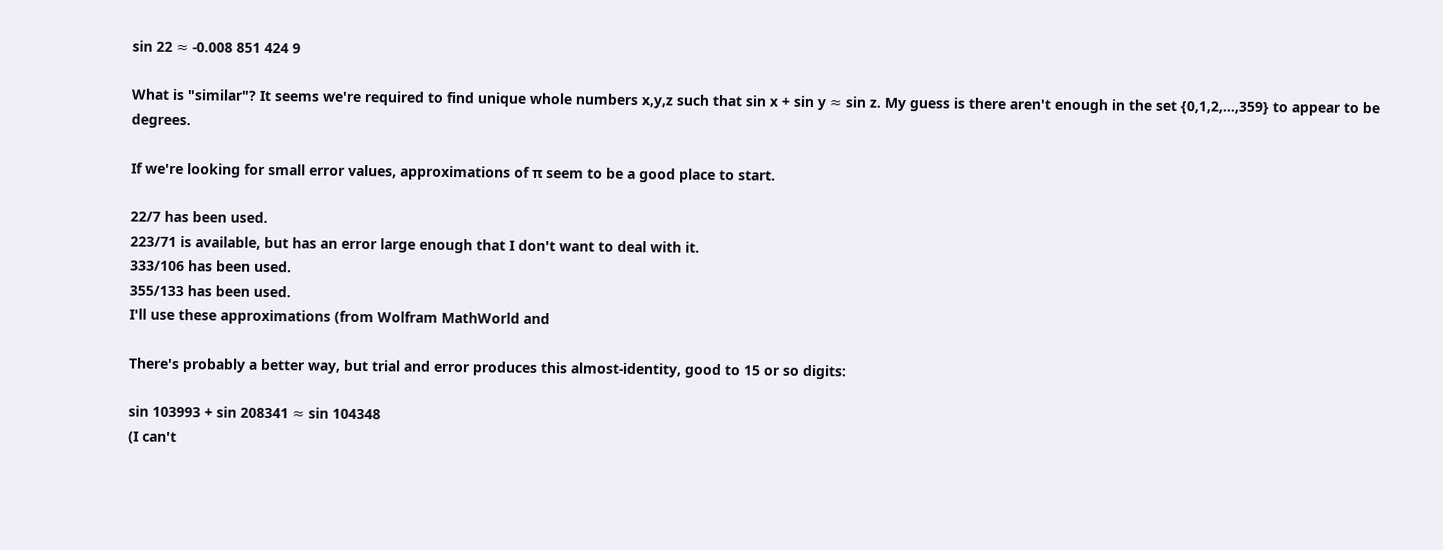sin 22 ≈ -0.008 851 424 9

What is "similar"? It seems we're required to find unique whole numbers x,y,z such that sin x + sin y ≈ sin z. My guess is there aren't enough in the set {0,1,2,...,359} to appear to be degrees.

If we're looking for small error values, approximations of π seem to be a good place to start.

22/7 has been used.
223/71 is available, but has an error large enough that I don't want to deal with it.
333/106 has been used.
355/133 has been used.
I'll use these approximations (from Wolfram MathWorld and

There's probably a better way, but trial and error produces this almost-identity, good to 15 or so digits:

sin 103993 + sin 208341 ≈ sin 104348
(I can't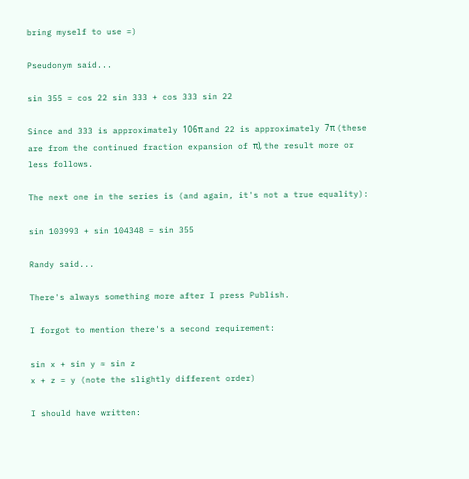bring myself to use =)

Pseudonym said...

sin 355 = cos 22 sin 333 + cos 333 sin 22

Since and 333 is approximately 106π and 22 is approximately 7π (these are from the continued fraction expansion of π), the result more or less follows.

The next one in the series is (and again, it's not a true equality):

sin 103993 + sin 104348 = sin 355

Randy said...

There's always something more after I press Publish.

I forgot to mention there's a second requirement:

sin x + sin y ≈ sin z
x + z = y (note the slightly different order)

I should have written: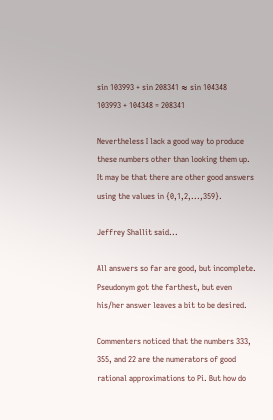sin 103993 + sin 208341 ≈ sin 104348
103993 + 104348 = 208341

Nevertheless I lack a good way to produce these numbers other than looking them up. It may be that there are other good answers using the values in {0,1,2,...,359}.

Jeffrey Shallit said...

All answers so far are good, but incomplete. Pseudonym got the farthest, but even his/her answer leaves a bit to be desired.

Commenters noticed that the numbers 333, 355, and 22 are the numerators of good rational approximations to Pi. But how do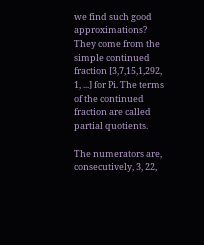we find such good approximations? They come from the simple continued fraction [3,7,15,1,292, 1, ...] for Pi. The terms of the continued fraction are called partial quotients.

The numerators are, consecutively, 3, 22,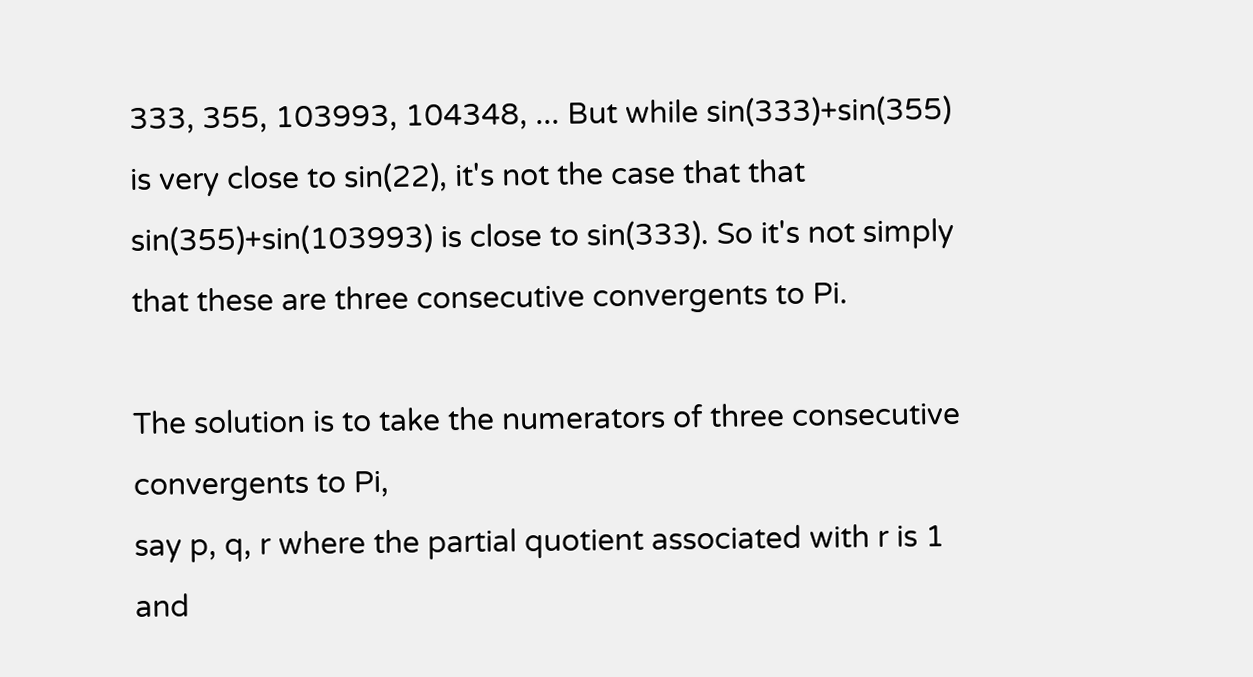333, 355, 103993, 104348, ... But while sin(333)+sin(355) is very close to sin(22), it's not the case that that sin(355)+sin(103993) is close to sin(333). So it's not simply that these are three consecutive convergents to Pi.

The solution is to take the numerators of three consecutive convergents to Pi,
say p, q, r where the partial quotient associated with r is 1 and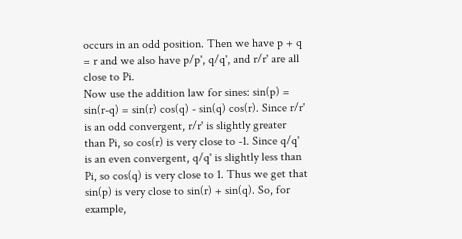occurs in an odd position. Then we have p + q = r and we also have p/p', q/q', and r/r' are all close to Pi.
Now use the addition law for sines: sin(p) = sin(r-q) = sin(r) cos(q) - sin(q) cos(r). Since r/r' is an odd convergent, r/r' is slightly greater than Pi, so cos(r) is very close to -1. Since q/q' is an even convergent, q/q' is slightly less than Pi, so cos(q) is very close to 1. Thus we get that sin(p) is very close to sin(r) + sin(q). So, for example,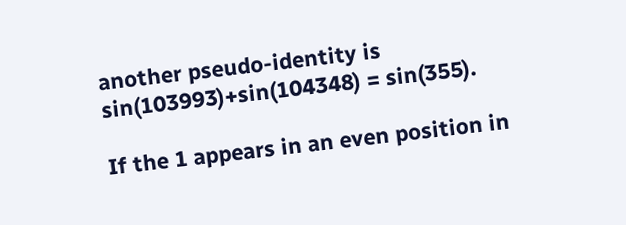another pseudo-identity is sin(103993)+sin(104348) = sin(355).

If the 1 appears in an even position in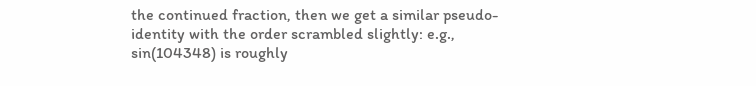the continued fraction, then we get a similar pseudo-identity with the order scrambled slightly: e.g.,
sin(104348) is roughly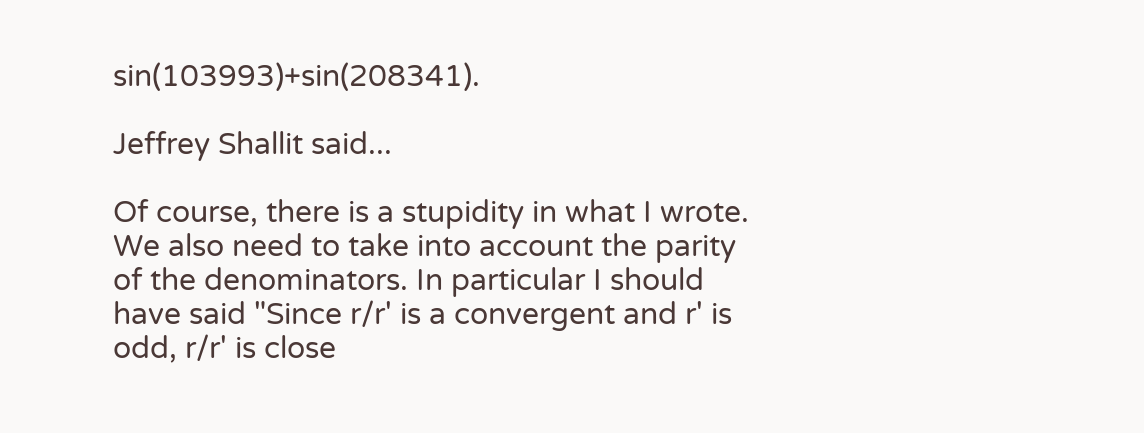sin(103993)+sin(208341).

Jeffrey Shallit said...

Of course, there is a stupidity in what I wrote. We also need to take into account the parity of the denominators. In particular I should have said "Since r/r' is a convergent and r' is odd, r/r' is close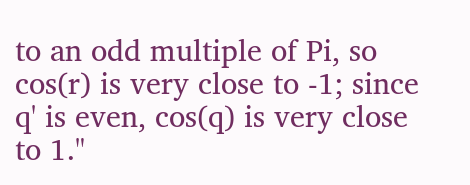to an odd multiple of Pi, so cos(r) is very close to -1; since q' is even, cos(q) is very close to 1."